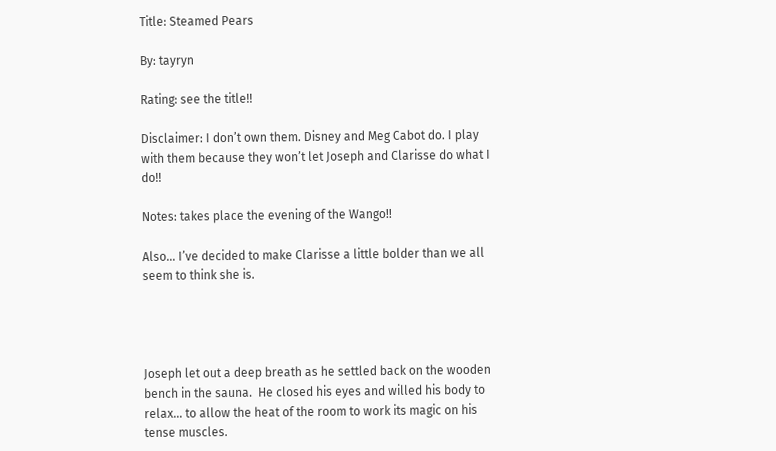Title: Steamed Pears

By: tayryn

Rating: see the title!!

Disclaimer: I don’t own them. Disney and Meg Cabot do. I play with them because they won’t let Joseph and Clarisse do what I do!!

Notes: takes place the evening of the Wango!!

Also… I’ve decided to make Clarisse a little bolder than we all seem to think she is.




Joseph let out a deep breath as he settled back on the wooden bench in the sauna.  He closed his eyes and willed his body to relax… to allow the heat of the room to work its magic on his tense muscles.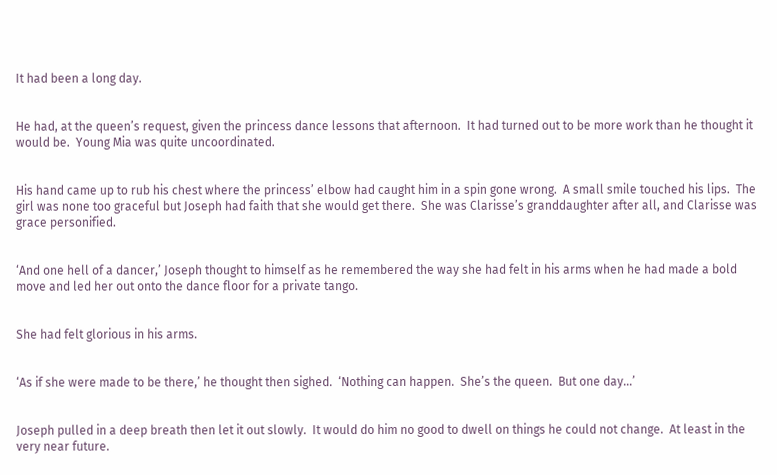It had been a long day.


He had, at the queen’s request, given the princess dance lessons that afternoon.  It had turned out to be more work than he thought it would be.  Young Mia was quite uncoordinated.


His hand came up to rub his chest where the princess’ elbow had caught him in a spin gone wrong.  A small smile touched his lips.  The girl was none too graceful but Joseph had faith that she would get there.  She was Clarisse’s granddaughter after all, and Clarisse was grace personified.


‘And one hell of a dancer,’ Joseph thought to himself as he remembered the way she had felt in his arms when he had made a bold move and led her out onto the dance floor for a private tango.


She had felt glorious in his arms.


‘As if she were made to be there,’ he thought then sighed.  ‘Nothing can happen.  She’s the queen.  But one day…’


Joseph pulled in a deep breath then let it out slowly.  It would do him no good to dwell on things he could not change.  At least in the very near future.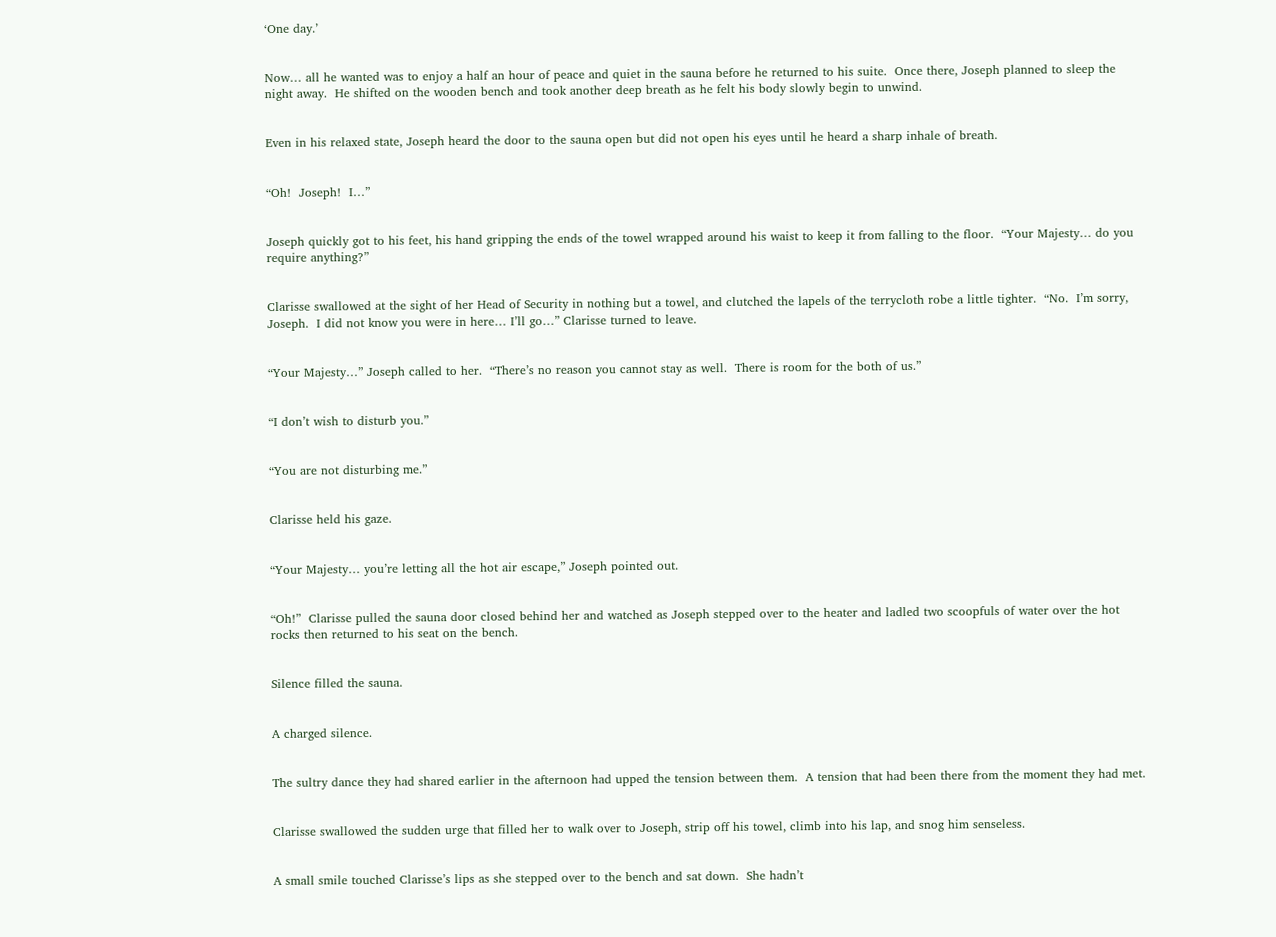‘One day.’


Now… all he wanted was to enjoy a half an hour of peace and quiet in the sauna before he returned to his suite.  Once there, Joseph planned to sleep the night away.  He shifted on the wooden bench and took another deep breath as he felt his body slowly begin to unwind.


Even in his relaxed state, Joseph heard the door to the sauna open but did not open his eyes until he heard a sharp inhale of breath.


“Oh!  Joseph!  I…”


Joseph quickly got to his feet, his hand gripping the ends of the towel wrapped around his waist to keep it from falling to the floor.  “Your Majesty… do you require anything?”


Clarisse swallowed at the sight of her Head of Security in nothing but a towel, and clutched the lapels of the terrycloth robe a little tighter.  “No.  I’m sorry, Joseph.  I did not know you were in here… I’ll go…” Clarisse turned to leave.


“Your Majesty…” Joseph called to her.  “There’s no reason you cannot stay as well.  There is room for the both of us.”


“I don’t wish to disturb you.”


“You are not disturbing me.”


Clarisse held his gaze.


“Your Majesty… you’re letting all the hot air escape,” Joseph pointed out.


“Oh!”  Clarisse pulled the sauna door closed behind her and watched as Joseph stepped over to the heater and ladled two scoopfuls of water over the hot rocks then returned to his seat on the bench.


Silence filled the sauna.


A charged silence.


The sultry dance they had shared earlier in the afternoon had upped the tension between them.  A tension that had been there from the moment they had met.


Clarisse swallowed the sudden urge that filled her to walk over to Joseph, strip off his towel, climb into his lap, and snog him senseless.


A small smile touched Clarisse’s lips as she stepped over to the bench and sat down.  She hadn’t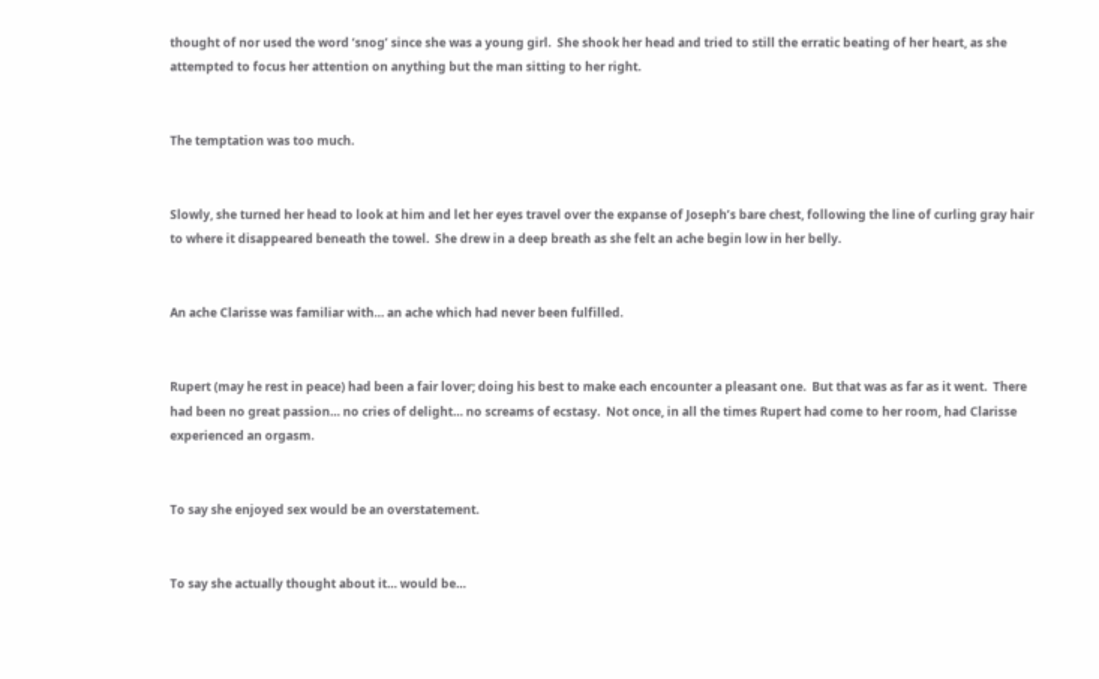thought of nor used the word ‘snog’ since she was a young girl.  She shook her head and tried to still the erratic beating of her heart, as she attempted to focus her attention on anything but the man sitting to her right.


The temptation was too much.


Slowly, she turned her head to look at him and let her eyes travel over the expanse of Joseph’s bare chest, following the line of curling gray hair to where it disappeared beneath the towel.  She drew in a deep breath as she felt an ache begin low in her belly.


An ache Clarisse was familiar with… an ache which had never been fulfilled.


Rupert (may he rest in peace) had been a fair lover; doing his best to make each encounter a pleasant one.  But that was as far as it went.  There had been no great passion… no cries of delight… no screams of ecstasy.  Not once, in all the times Rupert had come to her room, had Clarisse experienced an orgasm.


To say she enjoyed sex would be an overstatement.


To say she actually thought about it… would be…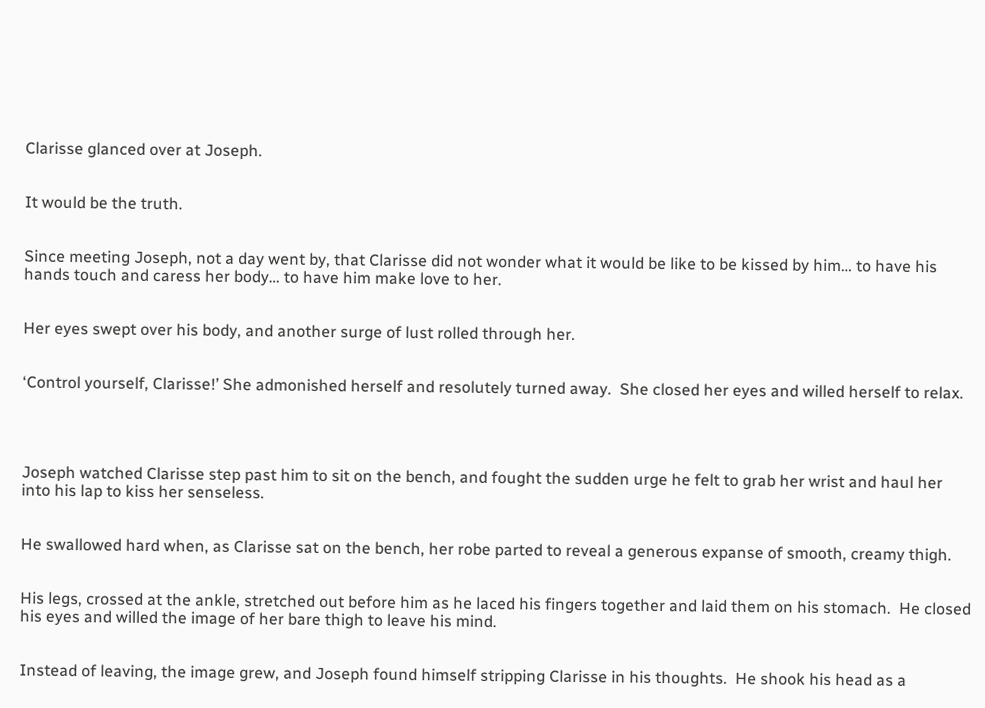Clarisse glanced over at Joseph.


It would be the truth.


Since meeting Joseph, not a day went by, that Clarisse did not wonder what it would be like to be kissed by him… to have his hands touch and caress her body… to have him make love to her.


Her eyes swept over his body, and another surge of lust rolled through her.


‘Control yourself, Clarisse!’ She admonished herself and resolutely turned away.  She closed her eyes and willed herself to relax.




Joseph watched Clarisse step past him to sit on the bench, and fought the sudden urge he felt to grab her wrist and haul her into his lap to kiss her senseless.


He swallowed hard when, as Clarisse sat on the bench, her robe parted to reveal a generous expanse of smooth, creamy thigh.


His legs, crossed at the ankle, stretched out before him as he laced his fingers together and laid them on his stomach.  He closed his eyes and willed the image of her bare thigh to leave his mind.


Instead of leaving, the image grew, and Joseph found himself stripping Clarisse in his thoughts.  He shook his head as a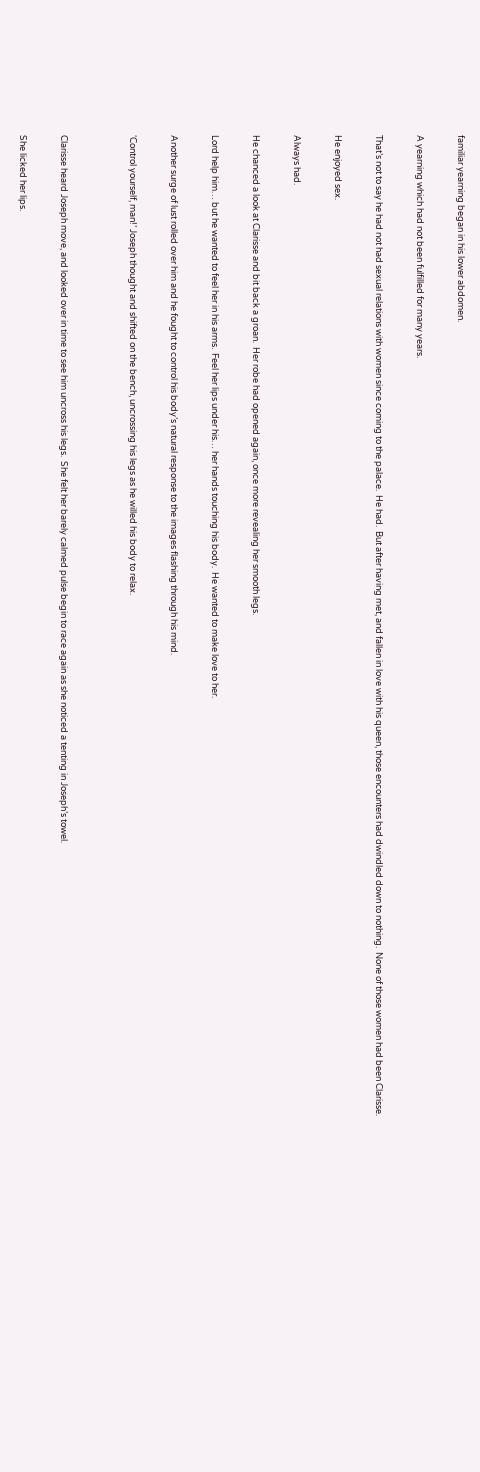familiar yearning began in his lower abdomen.


A yearning which had not been fulfilled for many years.


That’s not to say he had not had sexual relations with women since coming to the palace.  He had.  But after having met, and fallen in love with his queen, those encounters had dwindled down to nothing.  None of those women had been Clarisse.


He enjoyed sex.


Always had.


He chanced a look at Clarisse and bit back a groan.  Her robe had opened again, once more revealing her smooth legs.


Lord help him… but he wanted to feel her in his arms.  Feel her lips under his… her hands touching his body.  He wanted to make love to her.


Another surge of lust rolled over him and he fought to control his body’s natural response to the images flashing through his mind.


‘Control yourself, man!’ Joseph thought and shifted on the bench, uncrossing his legs as he willed his body to relax.




Clarisse heard Joseph move, and looked over in time to see him uncross his legs.  She felt her barely calmed pulse begin to race again as she noticed a tenting in Joseph’s towel.


She licked her lips.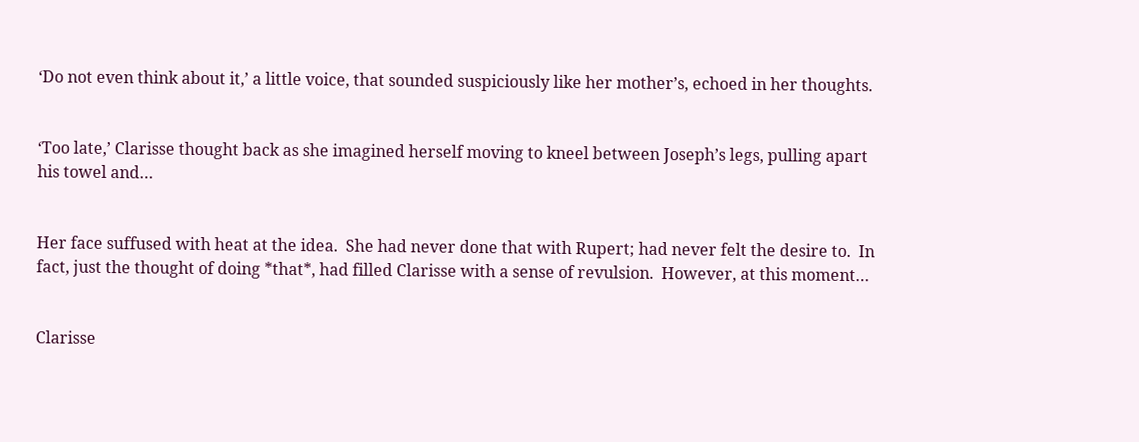‘Do not even think about it,’ a little voice, that sounded suspiciously like her mother’s, echoed in her thoughts.


‘Too late,’ Clarisse thought back as she imagined herself moving to kneel between Joseph’s legs, pulling apart his towel and…


Her face suffused with heat at the idea.  She had never done that with Rupert; had never felt the desire to.  In fact, just the thought of doing *that*, had filled Clarisse with a sense of revulsion.  However, at this moment…


Clarisse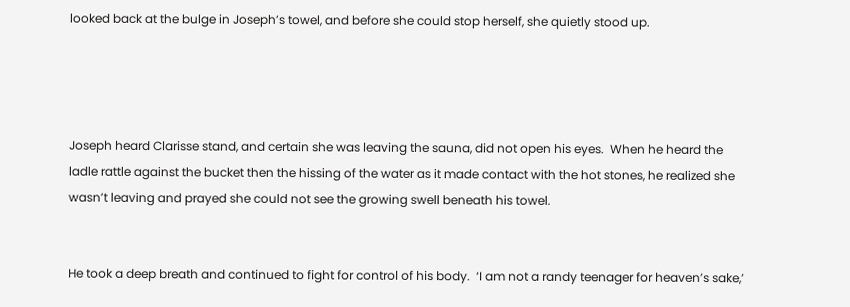looked back at the bulge in Joseph’s towel, and before she could stop herself, she quietly stood up.




Joseph heard Clarisse stand, and certain she was leaving the sauna, did not open his eyes.  When he heard the ladle rattle against the bucket then the hissing of the water as it made contact with the hot stones, he realized she wasn’t leaving and prayed she could not see the growing swell beneath his towel.


He took a deep breath and continued to fight for control of his body.  ‘I am not a randy teenager for heaven’s sake,’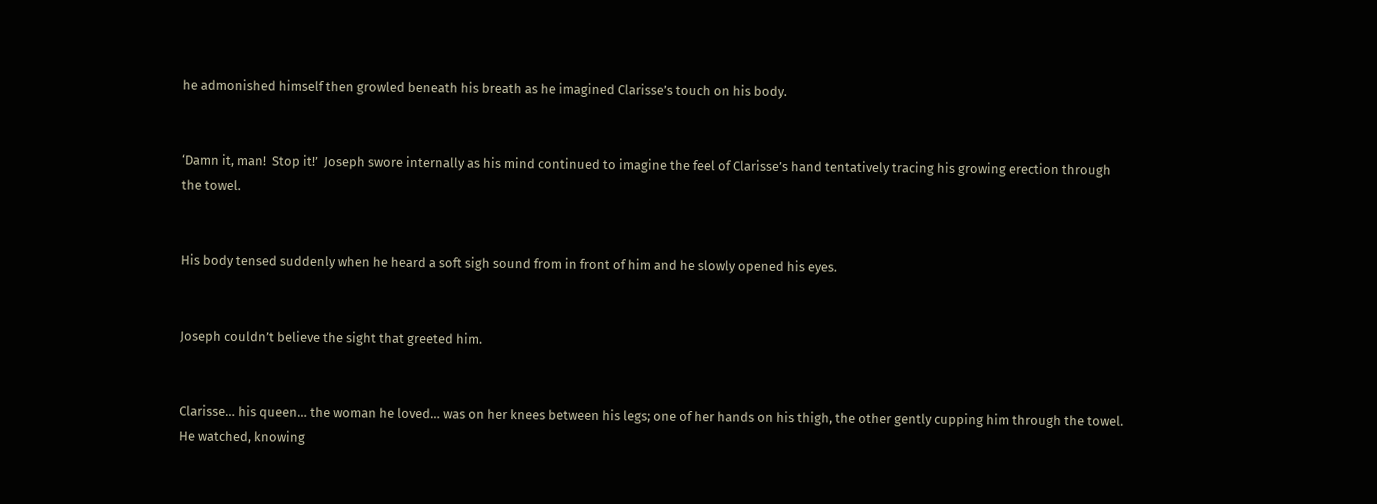he admonished himself then growled beneath his breath as he imagined Clarisse’s touch on his body.


‘Damn it, man!  Stop it!’  Joseph swore internally as his mind continued to imagine the feel of Clarisse’s hand tentatively tracing his growing erection through the towel.


His body tensed suddenly when he heard a soft sigh sound from in front of him and he slowly opened his eyes.


Joseph couldn’t believe the sight that greeted him.


Clarisse… his queen… the woman he loved… was on her knees between his legs; one of her hands on his thigh, the other gently cupping him through the towel.  He watched, knowing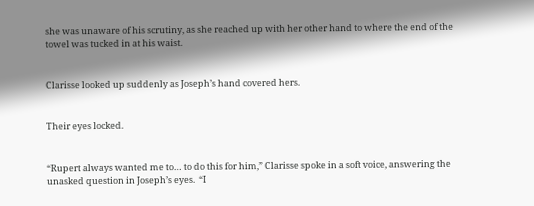she was unaware of his scrutiny, as she reached up with her other hand to where the end of the towel was tucked in at his waist.


Clarisse looked up suddenly as Joseph’s hand covered hers.


Their eyes locked.


“Rupert always wanted me to… to do this for him,” Clarisse spoke in a soft voice, answering the unasked question in Joseph’s eyes.  “I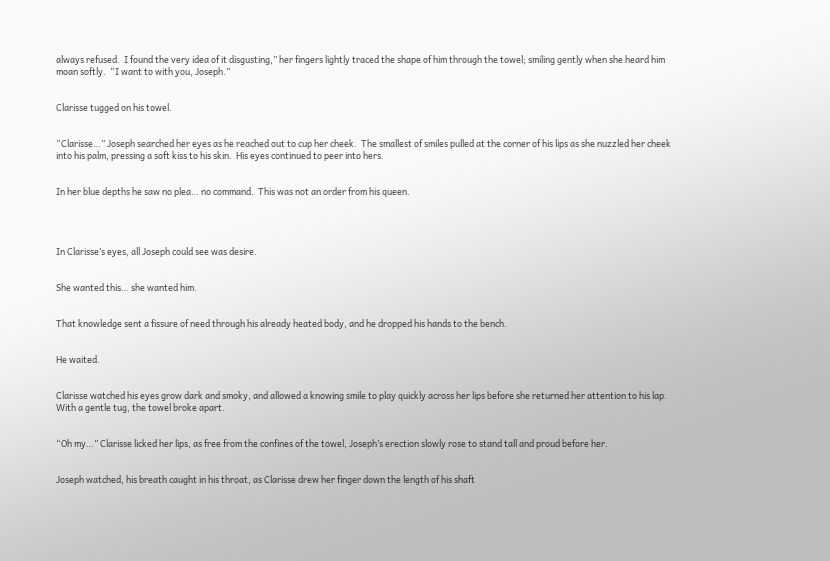always refused.  I found the very idea of it disgusting,” her fingers lightly traced the shape of him through the towel; smiling gently when she heard him moan softly.  “I want to with you, Joseph.”


Clarisse tugged on his towel.


“Clarisse…” Joseph searched her eyes as he reached out to cup her cheek.  The smallest of smiles pulled at the corner of his lips as she nuzzled her cheek into his palm, pressing a soft kiss to his skin.  His eyes continued to peer into hers.


In her blue depths he saw no plea… no command.  This was not an order from his queen.




In Clarisse’s eyes, all Joseph could see was desire.


She wanted this… she wanted him.


That knowledge sent a fissure of need through his already heated body, and he dropped his hands to the bench.


He waited.


Clarisse watched his eyes grow dark and smoky, and allowed a knowing smile to play quickly across her lips before she returned her attention to his lap.  With a gentle tug, the towel broke apart.


“Oh my…” Clarisse licked her lips, as free from the confines of the towel, Joseph’s erection slowly rose to stand tall and proud before her.


Joseph watched, his breath caught in his throat, as Clarisse drew her finger down the length of his shaft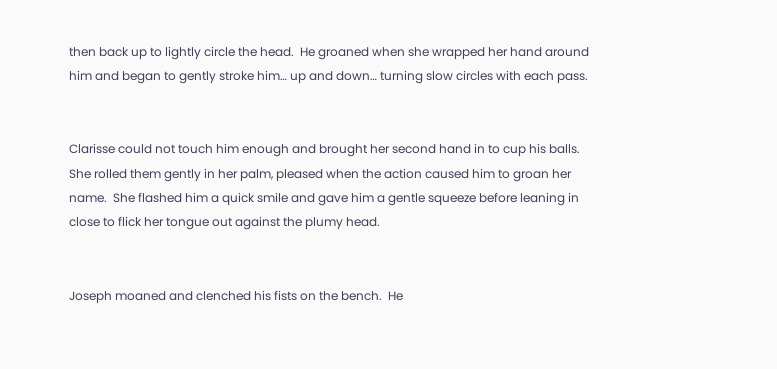then back up to lightly circle the head.  He groaned when she wrapped her hand around him and began to gently stroke him… up and down… turning slow circles with each pass.


Clarisse could not touch him enough and brought her second hand in to cup his balls.  She rolled them gently in her palm, pleased when the action caused him to groan her name.  She flashed him a quick smile and gave him a gentle squeeze before leaning in close to flick her tongue out against the plumy head.


Joseph moaned and clenched his fists on the bench.  He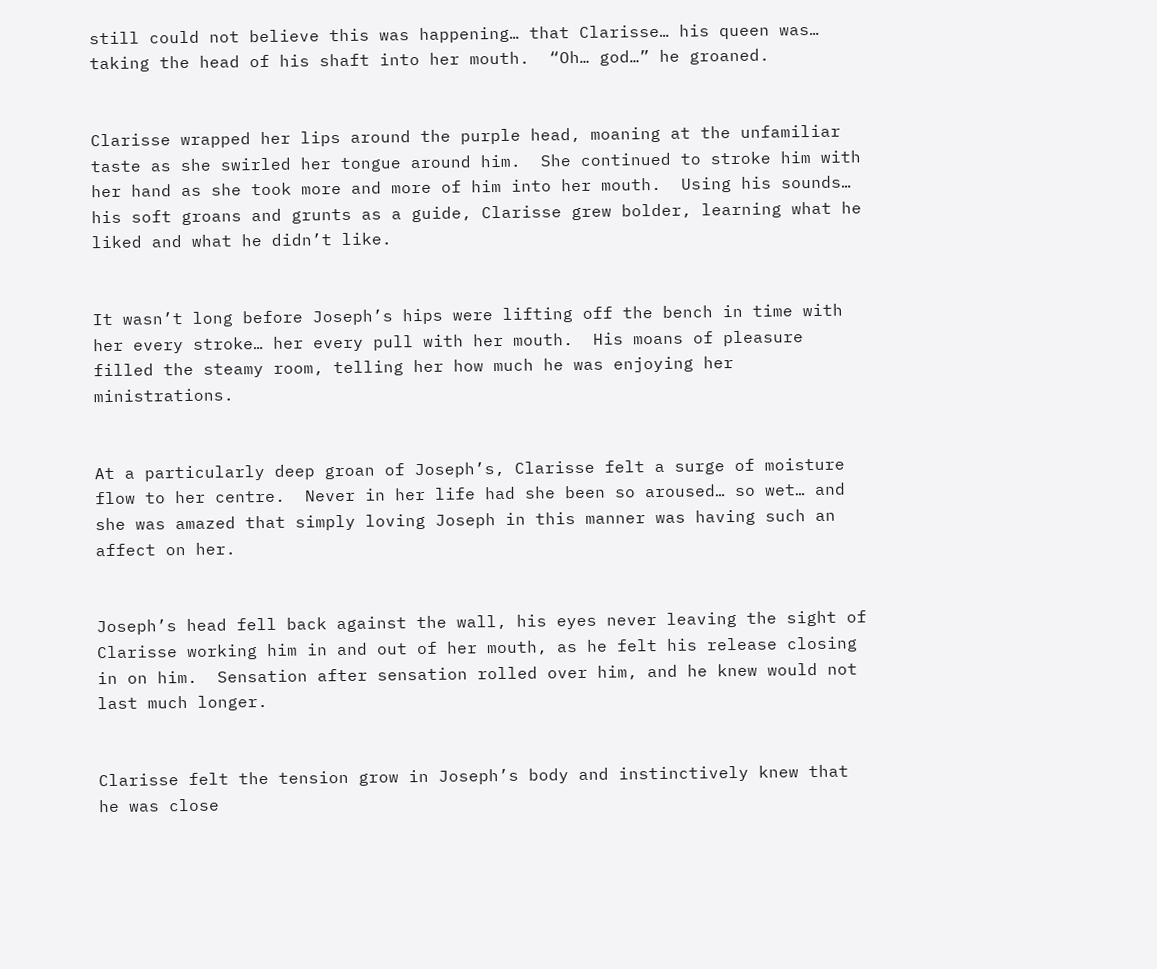still could not believe this was happening… that Clarisse… his queen was… taking the head of his shaft into her mouth.  “Oh… god…” he groaned.


Clarisse wrapped her lips around the purple head, moaning at the unfamiliar taste as she swirled her tongue around him.  She continued to stroke him with her hand as she took more and more of him into her mouth.  Using his sounds… his soft groans and grunts as a guide, Clarisse grew bolder, learning what he liked and what he didn’t like.


It wasn’t long before Joseph’s hips were lifting off the bench in time with her every stroke… her every pull with her mouth.  His moans of pleasure filled the steamy room, telling her how much he was enjoying her ministrations.


At a particularly deep groan of Joseph’s, Clarisse felt a surge of moisture flow to her centre.  Never in her life had she been so aroused… so wet… and she was amazed that simply loving Joseph in this manner was having such an affect on her.


Joseph’s head fell back against the wall, his eyes never leaving the sight of Clarisse working him in and out of her mouth, as he felt his release closing in on him.  Sensation after sensation rolled over him, and he knew would not last much longer.


Clarisse felt the tension grow in Joseph’s body and instinctively knew that he was close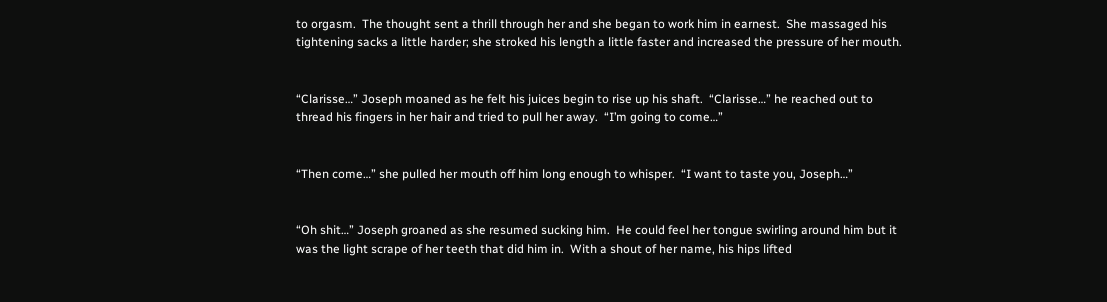to orgasm.  The thought sent a thrill through her and she began to work him in earnest.  She massaged his tightening sacks a little harder; she stroked his length a little faster and increased the pressure of her mouth.


“Clarisse…” Joseph moaned as he felt his juices begin to rise up his shaft.  “Clarisse…” he reached out to thread his fingers in her hair and tried to pull her away.  “I’m going to come…”


“Then come…” she pulled her mouth off him long enough to whisper.  “I want to taste you, Joseph…”


“Oh shit…” Joseph groaned as she resumed sucking him.  He could feel her tongue swirling around him but it was the light scrape of her teeth that did him in.  With a shout of her name, his hips lifted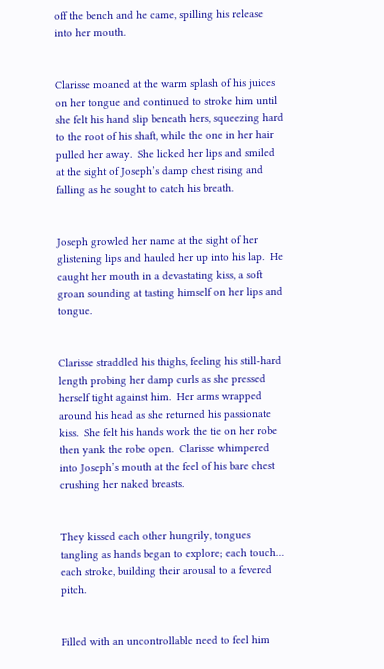off the bench and he came, spilling his release into her mouth.


Clarisse moaned at the warm splash of his juices on her tongue and continued to stroke him until she felt his hand slip beneath hers, squeezing hard to the root of his shaft, while the one in her hair pulled her away.  She licked her lips and smiled at the sight of Joseph’s damp chest rising and falling as he sought to catch his breath.


Joseph growled her name at the sight of her glistening lips and hauled her up into his lap.  He caught her mouth in a devastating kiss, a soft groan sounding at tasting himself on her lips and tongue.


Clarisse straddled his thighs, feeling his still-hard length probing her damp curls as she pressed herself tight against him.  Her arms wrapped around his head as she returned his passionate kiss.  She felt his hands work the tie on her robe then yank the robe open.  Clarisse whimpered into Joseph’s mouth at the feel of his bare chest crushing her naked breasts.


They kissed each other hungrily, tongues tangling as hands began to explore; each touch… each stroke, building their arousal to a fevered pitch.


Filled with an uncontrollable need to feel him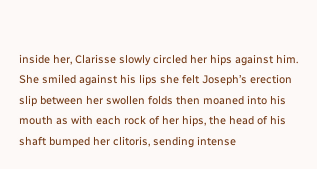inside her, Clarisse slowly circled her hips against him.  She smiled against his lips she felt Joseph’s erection slip between her swollen folds then moaned into his mouth as with each rock of her hips, the head of his shaft bumped her clitoris, sending intense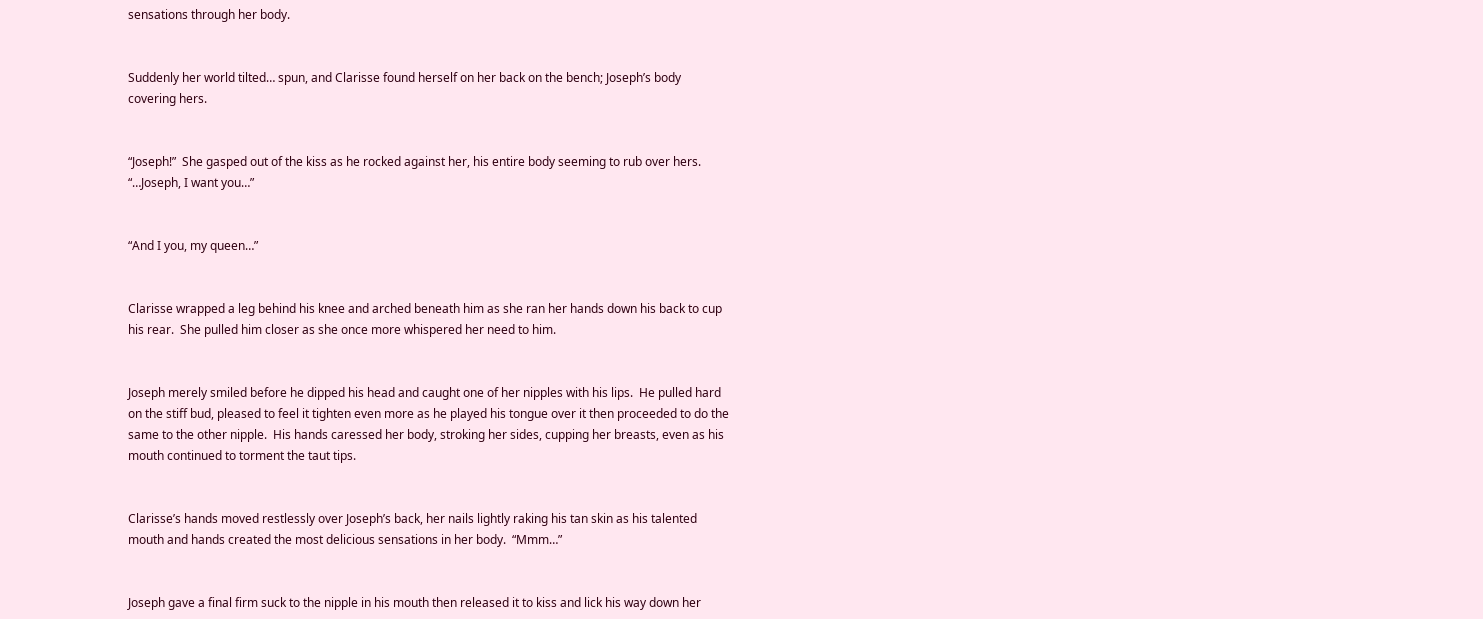sensations through her body.


Suddenly her world tilted… spun, and Clarisse found herself on her back on the bench; Joseph’s body covering hers.


“Joseph!”  She gasped out of the kiss as he rocked against her, his entire body seeming to rub over hers.  “…Joseph, I want you…”


“And I you, my queen…”


Clarisse wrapped a leg behind his knee and arched beneath him as she ran her hands down his back to cup his rear.  She pulled him closer as she once more whispered her need to him.


Joseph merely smiled before he dipped his head and caught one of her nipples with his lips.  He pulled hard on the stiff bud, pleased to feel it tighten even more as he played his tongue over it then proceeded to do the same to the other nipple.  His hands caressed her body, stroking her sides, cupping her breasts, even as his mouth continued to torment the taut tips.


Clarisse’s hands moved restlessly over Joseph’s back, her nails lightly raking his tan skin as his talented mouth and hands created the most delicious sensations in her body.  “Mmm…”


Joseph gave a final firm suck to the nipple in his mouth then released it to kiss and lick his way down her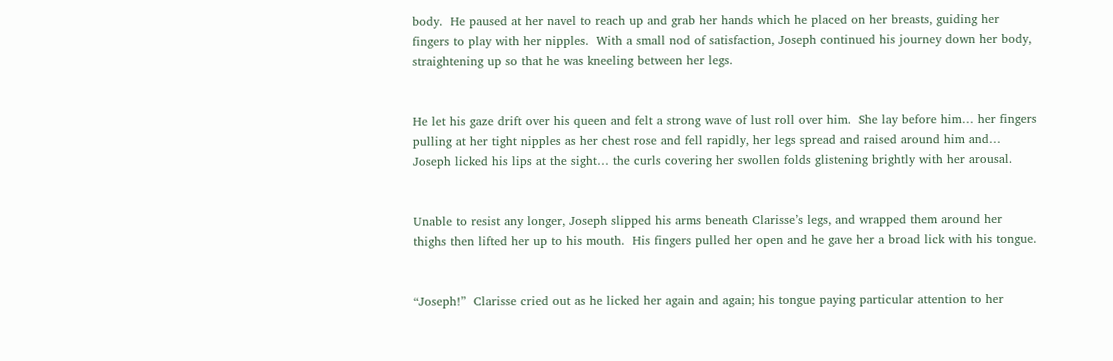body.  He paused at her navel to reach up and grab her hands which he placed on her breasts, guiding her fingers to play with her nipples.  With a small nod of satisfaction, Joseph continued his journey down her body, straightening up so that he was kneeling between her legs.


He let his gaze drift over his queen and felt a strong wave of lust roll over him.  She lay before him… her fingers pulling at her tight nipples as her chest rose and fell rapidly, her legs spread and raised around him and… Joseph licked his lips at the sight… the curls covering her swollen folds glistening brightly with her arousal.


Unable to resist any longer, Joseph slipped his arms beneath Clarisse’s legs, and wrapped them around her thighs then lifted her up to his mouth.  His fingers pulled her open and he gave her a broad lick with his tongue.


“Joseph!”  Clarisse cried out as he licked her again and again; his tongue paying particular attention to her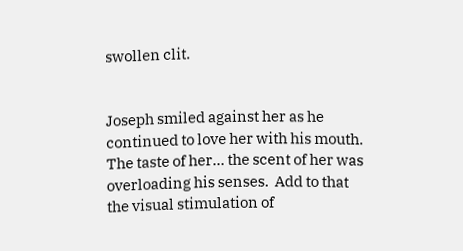swollen clit.


Joseph smiled against her as he continued to love her with his mouth.  The taste of her… the scent of her was overloading his senses.  Add to that the visual stimulation of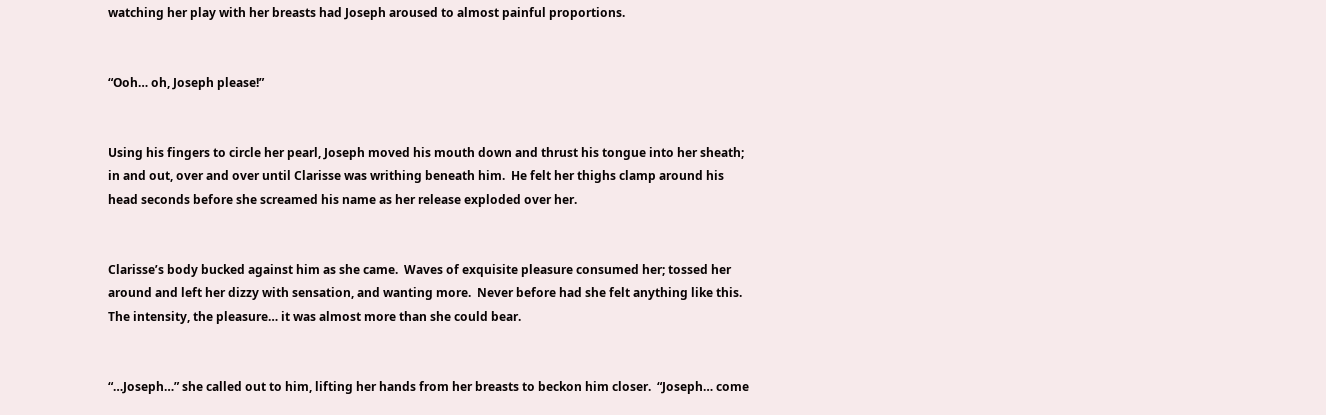watching her play with her breasts had Joseph aroused to almost painful proportions.


“Ooh… oh, Joseph please!”


Using his fingers to circle her pearl, Joseph moved his mouth down and thrust his tongue into her sheath; in and out, over and over until Clarisse was writhing beneath him.  He felt her thighs clamp around his head seconds before she screamed his name as her release exploded over her.


Clarisse’s body bucked against him as she came.  Waves of exquisite pleasure consumed her; tossed her around and left her dizzy with sensation, and wanting more.  Never before had she felt anything like this.  The intensity, the pleasure… it was almost more than she could bear.


“…Joseph…” she called out to him, lifting her hands from her breasts to beckon him closer.  “Joseph… come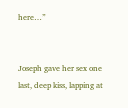here…”


Joseph gave her sex one last, deep kiss, lapping at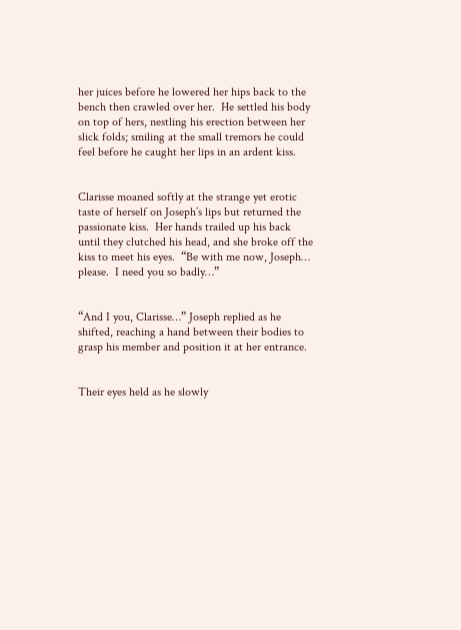her juices before he lowered her hips back to the bench then crawled over her.  He settled his body on top of hers, nestling his erection between her slick folds; smiling at the small tremors he could feel before he caught her lips in an ardent kiss.


Clarisse moaned softly at the strange yet erotic taste of herself on Joseph’s lips but returned the passionate kiss.  Her hands trailed up his back until they clutched his head, and she broke off the kiss to meet his eyes.  “Be with me now, Joseph… please.  I need you so badly…”


“And I you, Clarisse…” Joseph replied as he shifted, reaching a hand between their bodies to grasp his member and position it at her entrance.


Their eyes held as he slowly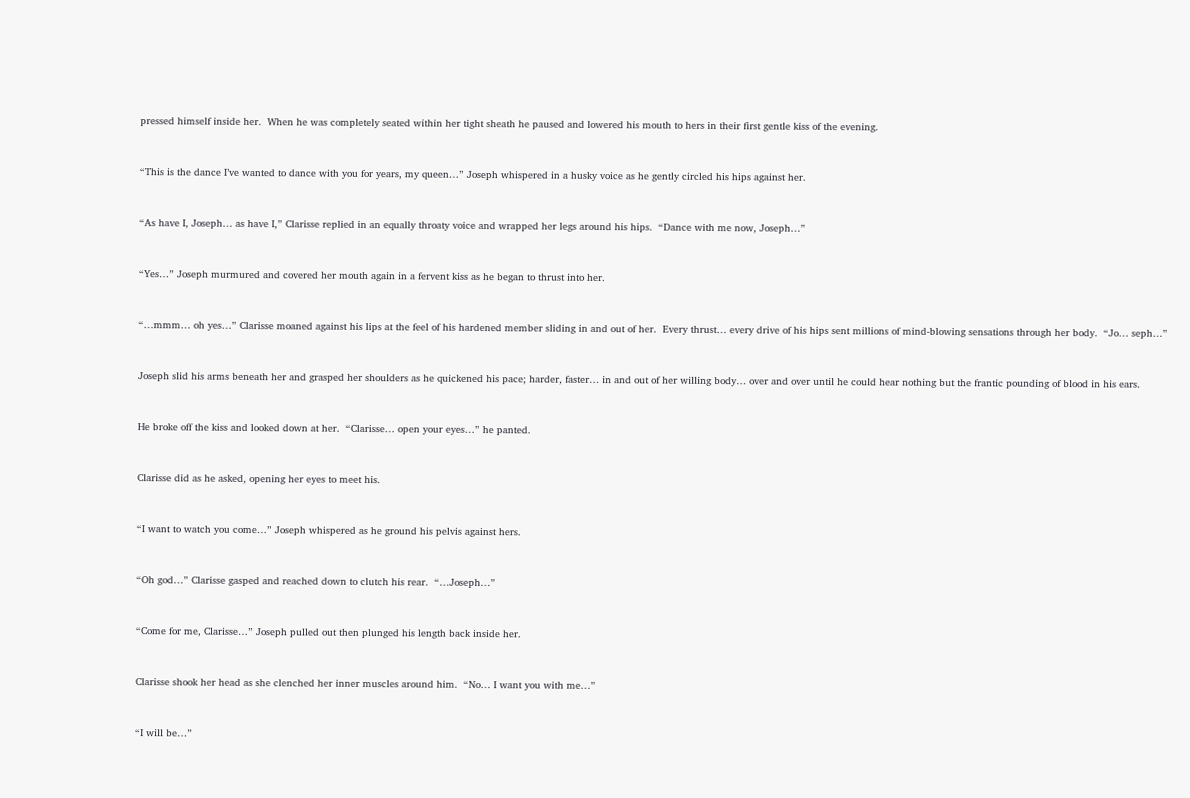pressed himself inside her.  When he was completely seated within her tight sheath he paused and lowered his mouth to hers in their first gentle kiss of the evening.


“This is the dance I’ve wanted to dance with you for years, my queen…” Joseph whispered in a husky voice as he gently circled his hips against her.


“As have I, Joseph… as have I,” Clarisse replied in an equally throaty voice and wrapped her legs around his hips.  “Dance with me now, Joseph…”


“Yes…” Joseph murmured and covered her mouth again in a fervent kiss as he began to thrust into her.


“…mmm… oh yes…” Clarisse moaned against his lips at the feel of his hardened member sliding in and out of her.  Every thrust… every drive of his hips sent millions of mind-blowing sensations through her body.  “Jo… seph…”


Joseph slid his arms beneath her and grasped her shoulders as he quickened his pace; harder, faster… in and out of her willing body… over and over until he could hear nothing but the frantic pounding of blood in his ears.


He broke off the kiss and looked down at her.  “Clarisse… open your eyes…” he panted.


Clarisse did as he asked, opening her eyes to meet his.


“I want to watch you come…” Joseph whispered as he ground his pelvis against hers.


“Oh god…” Clarisse gasped and reached down to clutch his rear.  “…Joseph…”


“Come for me, Clarisse…” Joseph pulled out then plunged his length back inside her.


Clarisse shook her head as she clenched her inner muscles around him.  “No… I want you with me…”


“I will be…”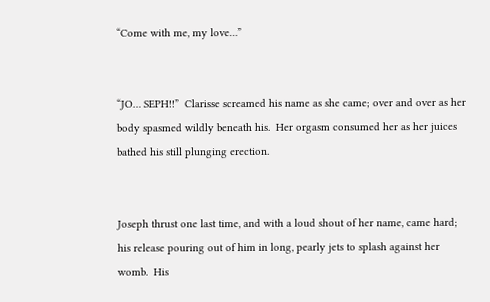“Come with me, my love…”


“JO… SEPH!!”  Clarisse screamed his name as she came; over and over as her body spasmed wildly beneath his.  Her orgasm consumed her as her juices bathed his still plunging erection.


Joseph thrust one last time, and with a loud shout of her name, came hard; his release pouring out of him in long, pearly jets to splash against her womb.  His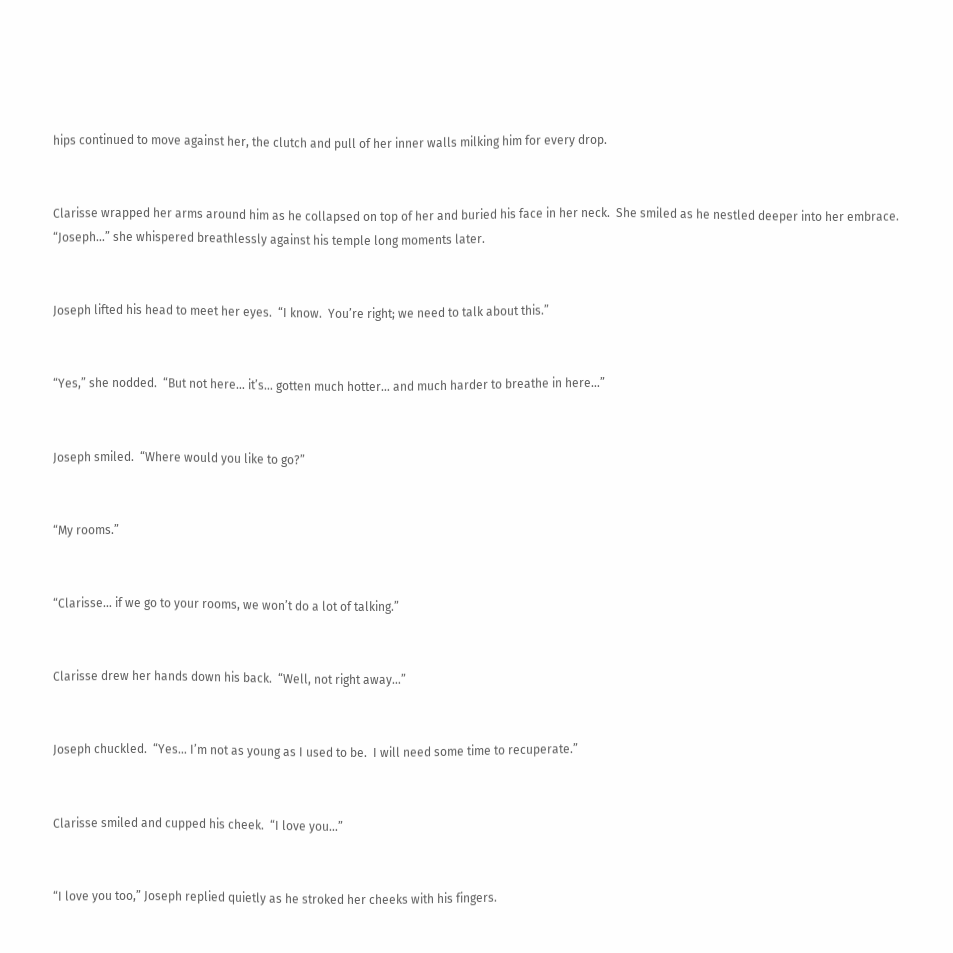hips continued to move against her, the clutch and pull of her inner walls milking him for every drop.


Clarisse wrapped her arms around him as he collapsed on top of her and buried his face in her neck.  She smiled as he nestled deeper into her embrace.  “Joseph…” she whispered breathlessly against his temple long moments later.


Joseph lifted his head to meet her eyes.  “I know.  You’re right; we need to talk about this.”


“Yes,” she nodded.  “But not here… it’s… gotten much hotter… and much harder to breathe in here…”


Joseph smiled.  “Where would you like to go?”


“My rooms.”


“Clarisse… if we go to your rooms, we won’t do a lot of talking.”


Clarisse drew her hands down his back.  “Well, not right away…”


Joseph chuckled.  “Yes… I’m not as young as I used to be.  I will need some time to recuperate.”


Clarisse smiled and cupped his cheek.  “I love you…”


“I love you too,” Joseph replied quietly as he stroked her cheeks with his fingers.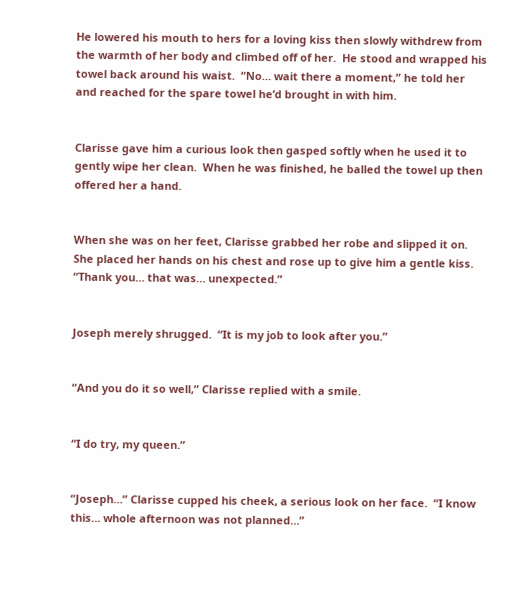He lowered his mouth to hers for a loving kiss then slowly withdrew from the warmth of her body and climbed off of her.  He stood and wrapped his towel back around his waist.  “No… wait there a moment,” he told her and reached for the spare towel he’d brought in with him.


Clarisse gave him a curious look then gasped softly when he used it to gently wipe her clean.  When he was finished, he balled the towel up then offered her a hand.


When she was on her feet, Clarisse grabbed her robe and slipped it on.  She placed her hands on his chest and rose up to give him a gentle kiss.  “Thank you… that was… unexpected.”


Joseph merely shrugged.  “It is my job to look after you.”


“And you do it so well,” Clarisse replied with a smile.


“I do try, my queen.”


“Joseph…” Clarisse cupped his cheek, a serious look on her face.  “I know this… whole afternoon was not planned…”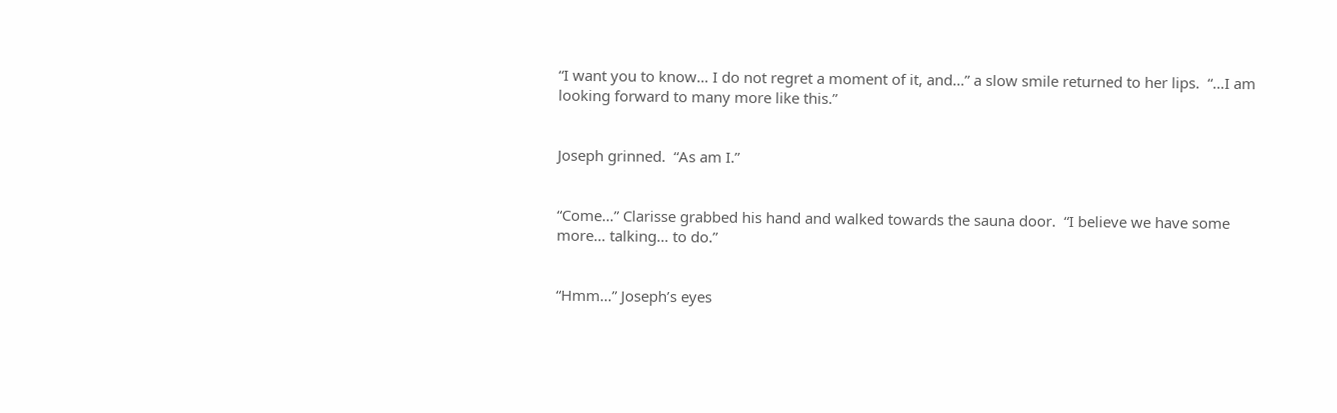“I want you to know… I do not regret a moment of it, and…” a slow smile returned to her lips.  “…I am looking forward to many more like this.”


Joseph grinned.  “As am I.”


“Come…” Clarisse grabbed his hand and walked towards the sauna door.  “I believe we have some more… talking… to do.”


“Hmm…” Joseph’s eyes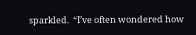sparkled.  “I’ve often wondered how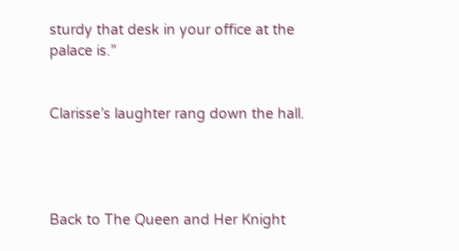sturdy that desk in your office at the palace is.”


Clarisse’s laughter rang down the hall.




Back to The Queen and Her Knight